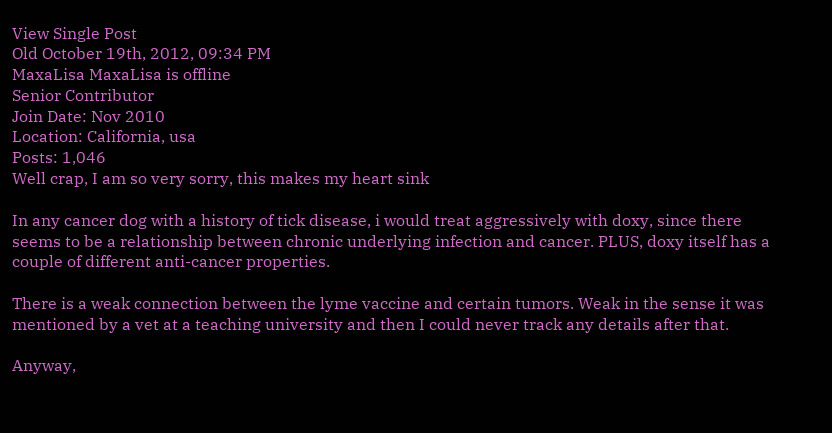View Single Post
Old October 19th, 2012, 09:34 PM
MaxaLisa MaxaLisa is offline
Senior Contributor
Join Date: Nov 2010
Location: California, usa
Posts: 1,046
Well crap, I am so very sorry, this makes my heart sink

In any cancer dog with a history of tick disease, i would treat aggressively with doxy, since there seems to be a relationship between chronic underlying infection and cancer. PLUS, doxy itself has a couple of different anti-cancer properties.

There is a weak connection between the lyme vaccine and certain tumors. Weak in the sense it was mentioned by a vet at a teaching university and then I could never track any details after that.

Anyway,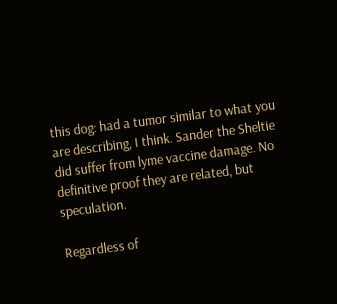this dog: had a tumor similar to what you are describing, I think. Sander the Sheltie did suffer from lyme vaccine damage. No definitive proof they are related, but speculation.

Regardless of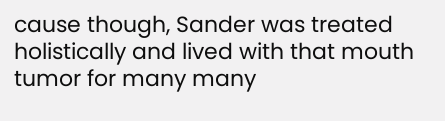cause though, Sander was treated holistically and lived with that mouth tumor for many many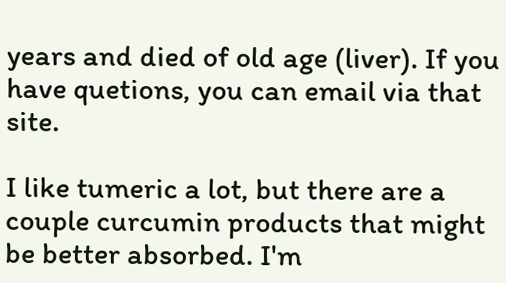years and died of old age (liver). If you have quetions, you can email via that site.

I like tumeric a lot, but there are a couple curcumin products that might be better absorbed. I'm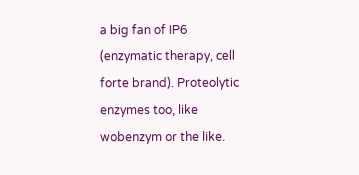a big fan of IP6 (enzymatic therapy, cell forte brand). Proteolytic enzymes too, like wobenzym or the like.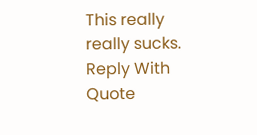This really really sucks.
Reply With Quote